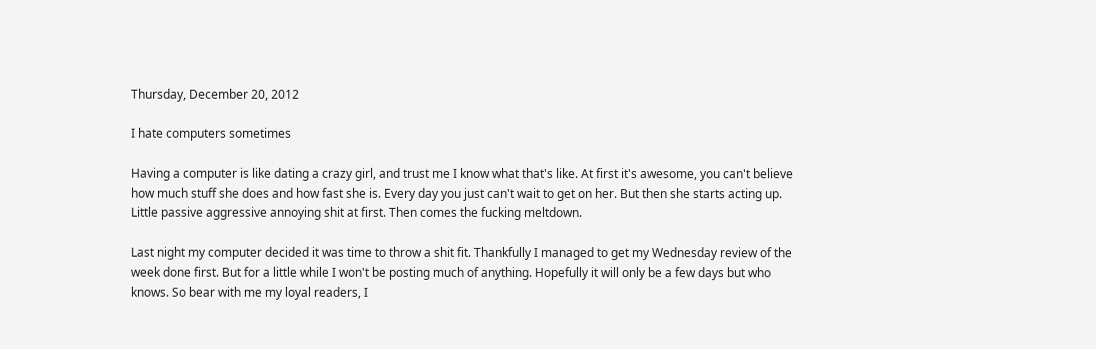Thursday, December 20, 2012

I hate computers sometimes

Having a computer is like dating a crazy girl, and trust me I know what that's like. At first it's awesome, you can't believe how much stuff she does and how fast she is. Every day you just can't wait to get on her. But then she starts acting up. Little passive aggressive annoying shit at first. Then comes the fucking meltdown.

Last night my computer decided it was time to throw a shit fit. Thankfully I managed to get my Wednesday review of the week done first. But for a little while I won't be posting much of anything. Hopefully it will only be a few days but who knows. So bear with me my loyal readers, I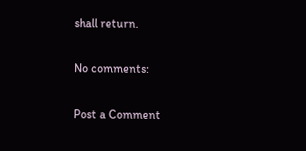shall return.

No comments:

Post a Comment